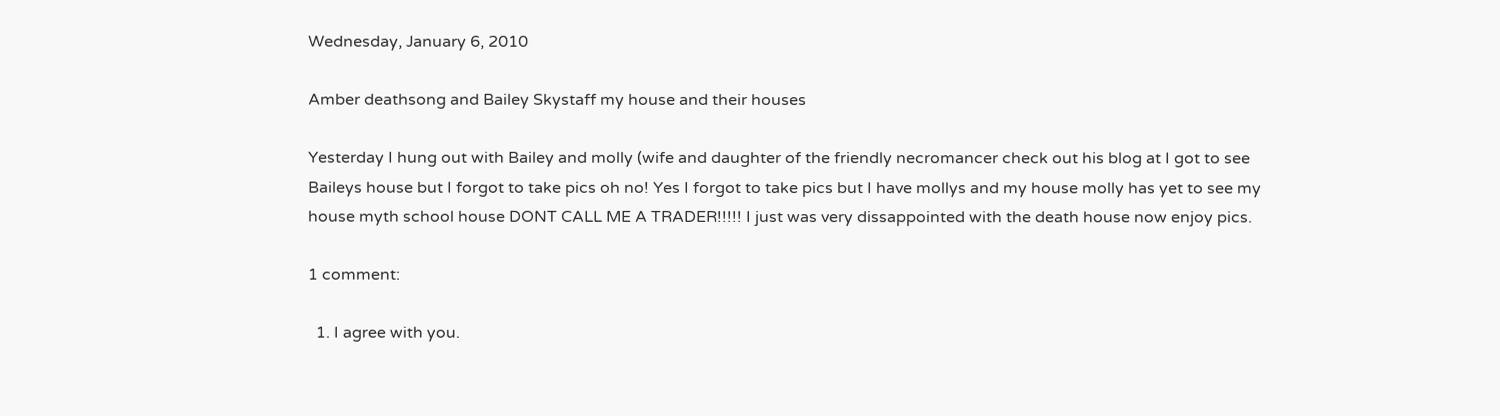Wednesday, January 6, 2010

Amber deathsong and Bailey Skystaff my house and their houses

Yesterday I hung out with Bailey and molly (wife and daughter of the friendly necromancer check out his blog at I got to see Baileys house but I forgot to take pics oh no! Yes I forgot to take pics but I have mollys and my house molly has yet to see my house myth school house DONT CALL ME A TRADER!!!!! I just was very dissappointed with the death house now enjoy pics.

1 comment:

  1. I agree with you.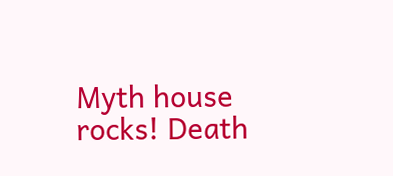Myth house rocks! Death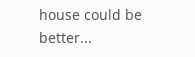house could be better...